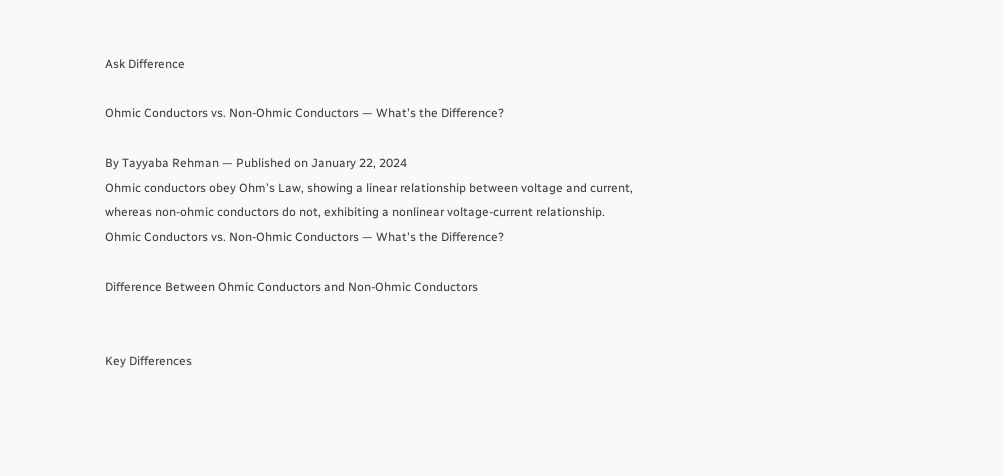Ask Difference

Ohmic Conductors vs. Non-Ohmic Conductors — What's the Difference?

By Tayyaba Rehman — Published on January 22, 2024
Ohmic conductors obey Ohm's Law, showing a linear relationship between voltage and current, whereas non-ohmic conductors do not, exhibiting a nonlinear voltage-current relationship.
Ohmic Conductors vs. Non-Ohmic Conductors — What's the Difference?

Difference Between Ohmic Conductors and Non-Ohmic Conductors


Key Differences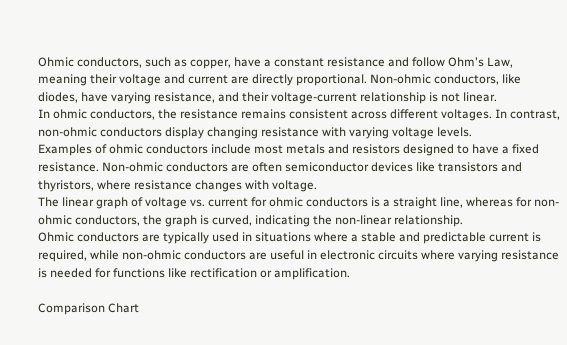Ohmic conductors, such as copper, have a constant resistance and follow Ohm's Law, meaning their voltage and current are directly proportional. Non-ohmic conductors, like diodes, have varying resistance, and their voltage-current relationship is not linear.
In ohmic conductors, the resistance remains consistent across different voltages. In contrast, non-ohmic conductors display changing resistance with varying voltage levels.
Examples of ohmic conductors include most metals and resistors designed to have a fixed resistance. Non-ohmic conductors are often semiconductor devices like transistors and thyristors, where resistance changes with voltage.
The linear graph of voltage vs. current for ohmic conductors is a straight line, whereas for non-ohmic conductors, the graph is curved, indicating the non-linear relationship.
Ohmic conductors are typically used in situations where a stable and predictable current is required, while non-ohmic conductors are useful in electronic circuits where varying resistance is needed for functions like rectification or amplification.

Comparison Chart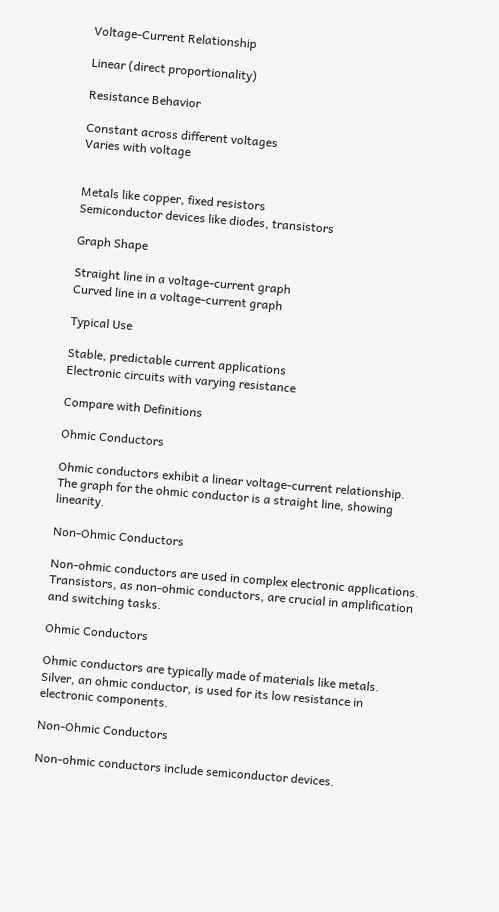Voltage-Current Relationship

Linear (direct proportionality)

Resistance Behavior

Constant across different voltages
Varies with voltage


Metals like copper, fixed resistors
Semiconductor devices like diodes, transistors

Graph Shape

Straight line in a voltage-current graph
Curved line in a voltage-current graph

Typical Use

Stable, predictable current applications
Electronic circuits with varying resistance

Compare with Definitions

Ohmic Conductors

Ohmic conductors exhibit a linear voltage-current relationship.
The graph for the ohmic conductor is a straight line, showing linearity.

Non-Ohmic Conductors

Non-ohmic conductors are used in complex electronic applications.
Transistors, as non-ohmic conductors, are crucial in amplification and switching tasks.

Ohmic Conductors

Ohmic conductors are typically made of materials like metals.
Silver, an ohmic conductor, is used for its low resistance in electronic components.

Non-Ohmic Conductors

Non-ohmic conductors include semiconductor devices.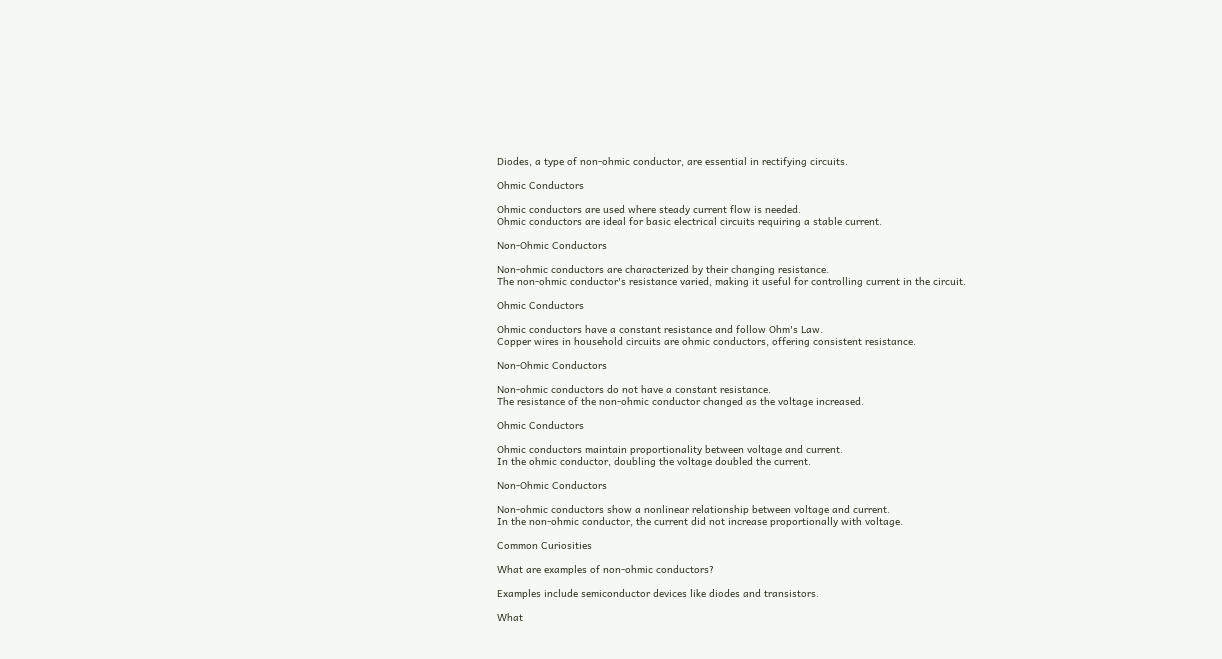Diodes, a type of non-ohmic conductor, are essential in rectifying circuits.

Ohmic Conductors

Ohmic conductors are used where steady current flow is needed.
Ohmic conductors are ideal for basic electrical circuits requiring a stable current.

Non-Ohmic Conductors

Non-ohmic conductors are characterized by their changing resistance.
The non-ohmic conductor's resistance varied, making it useful for controlling current in the circuit.

Ohmic Conductors

Ohmic conductors have a constant resistance and follow Ohm's Law.
Copper wires in household circuits are ohmic conductors, offering consistent resistance.

Non-Ohmic Conductors

Non-ohmic conductors do not have a constant resistance.
The resistance of the non-ohmic conductor changed as the voltage increased.

Ohmic Conductors

Ohmic conductors maintain proportionality between voltage and current.
In the ohmic conductor, doubling the voltage doubled the current.

Non-Ohmic Conductors

Non-ohmic conductors show a nonlinear relationship between voltage and current.
In the non-ohmic conductor, the current did not increase proportionally with voltage.

Common Curiosities

What are examples of non-ohmic conductors?

Examples include semiconductor devices like diodes and transistors.

What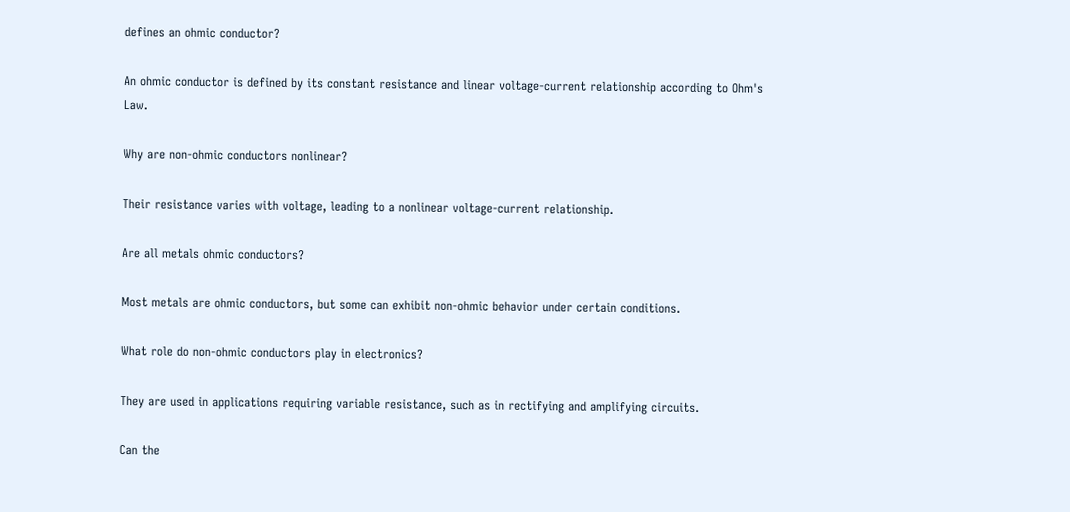defines an ohmic conductor?

An ohmic conductor is defined by its constant resistance and linear voltage-current relationship according to Ohm's Law.

Why are non-ohmic conductors nonlinear?

Their resistance varies with voltage, leading to a nonlinear voltage-current relationship.

Are all metals ohmic conductors?

Most metals are ohmic conductors, but some can exhibit non-ohmic behavior under certain conditions.

What role do non-ohmic conductors play in electronics?

They are used in applications requiring variable resistance, such as in rectifying and amplifying circuits.

Can the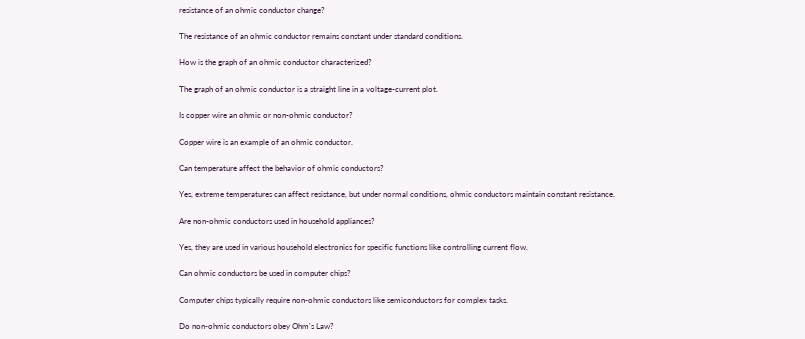resistance of an ohmic conductor change?

The resistance of an ohmic conductor remains constant under standard conditions.

How is the graph of an ohmic conductor characterized?

The graph of an ohmic conductor is a straight line in a voltage-current plot.

Is copper wire an ohmic or non-ohmic conductor?

Copper wire is an example of an ohmic conductor.

Can temperature affect the behavior of ohmic conductors?

Yes, extreme temperatures can affect resistance, but under normal conditions, ohmic conductors maintain constant resistance.

Are non-ohmic conductors used in household appliances?

Yes, they are used in various household electronics for specific functions like controlling current flow.

Can ohmic conductors be used in computer chips?

Computer chips typically require non-ohmic conductors like semiconductors for complex tasks.

Do non-ohmic conductors obey Ohm's Law?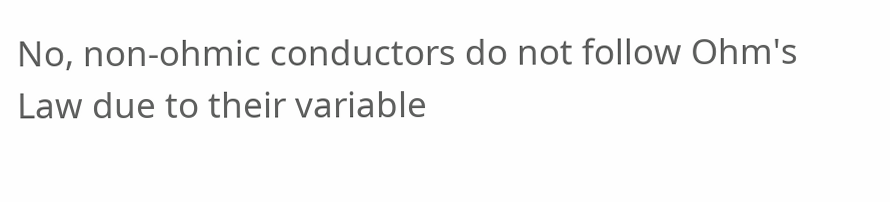No, non-ohmic conductors do not follow Ohm's Law due to their variable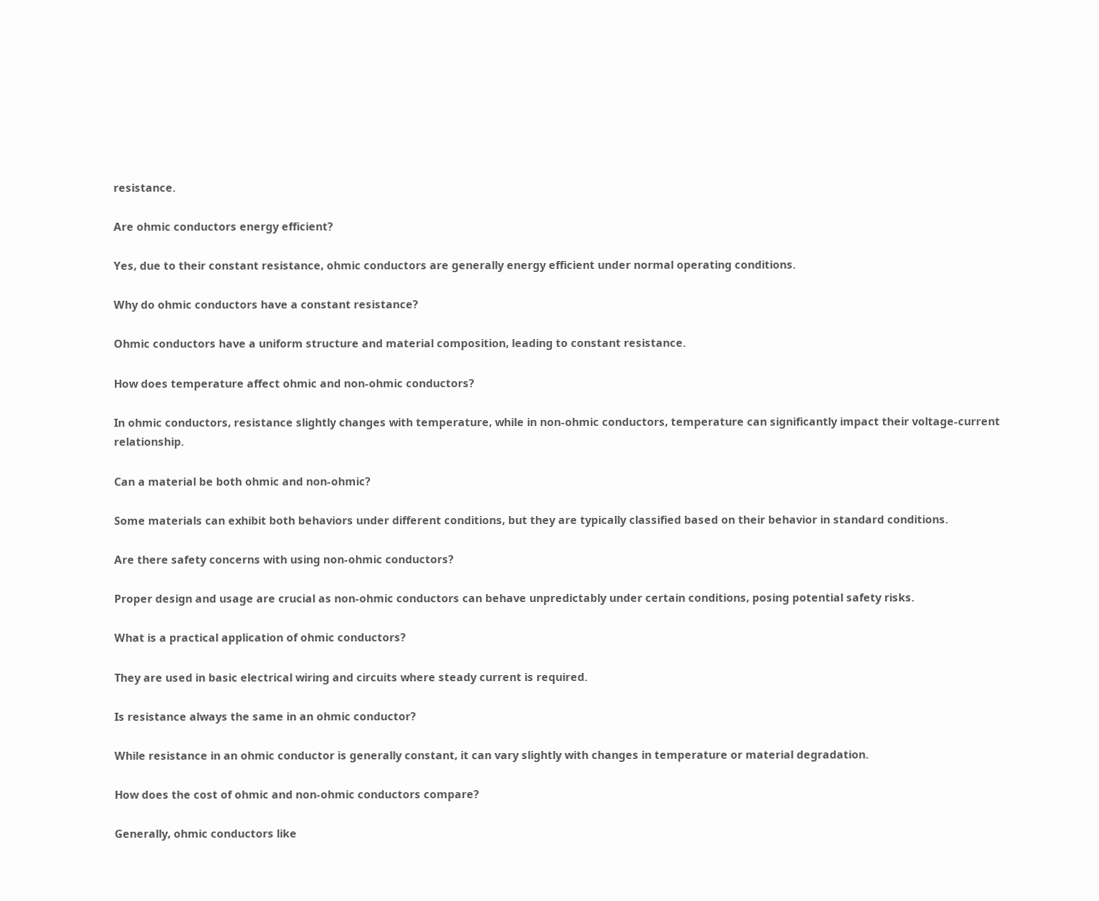resistance.

Are ohmic conductors energy efficient?

Yes, due to their constant resistance, ohmic conductors are generally energy efficient under normal operating conditions.

Why do ohmic conductors have a constant resistance?

Ohmic conductors have a uniform structure and material composition, leading to constant resistance.

How does temperature affect ohmic and non-ohmic conductors?

In ohmic conductors, resistance slightly changes with temperature, while in non-ohmic conductors, temperature can significantly impact their voltage-current relationship.

Can a material be both ohmic and non-ohmic?

Some materials can exhibit both behaviors under different conditions, but they are typically classified based on their behavior in standard conditions.

Are there safety concerns with using non-ohmic conductors?

Proper design and usage are crucial as non-ohmic conductors can behave unpredictably under certain conditions, posing potential safety risks.

What is a practical application of ohmic conductors?

They are used in basic electrical wiring and circuits where steady current is required.

Is resistance always the same in an ohmic conductor?

While resistance in an ohmic conductor is generally constant, it can vary slightly with changes in temperature or material degradation.

How does the cost of ohmic and non-ohmic conductors compare?

Generally, ohmic conductors like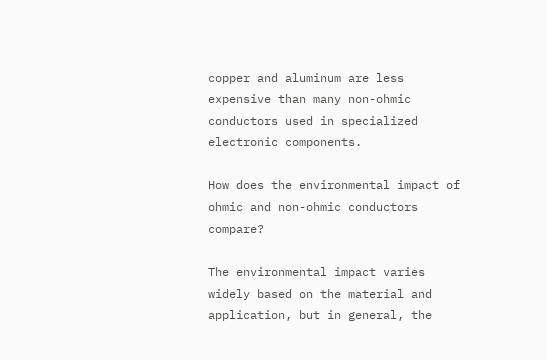copper and aluminum are less expensive than many non-ohmic conductors used in specialized electronic components.

How does the environmental impact of ohmic and non-ohmic conductors compare?

The environmental impact varies widely based on the material and application, but in general, the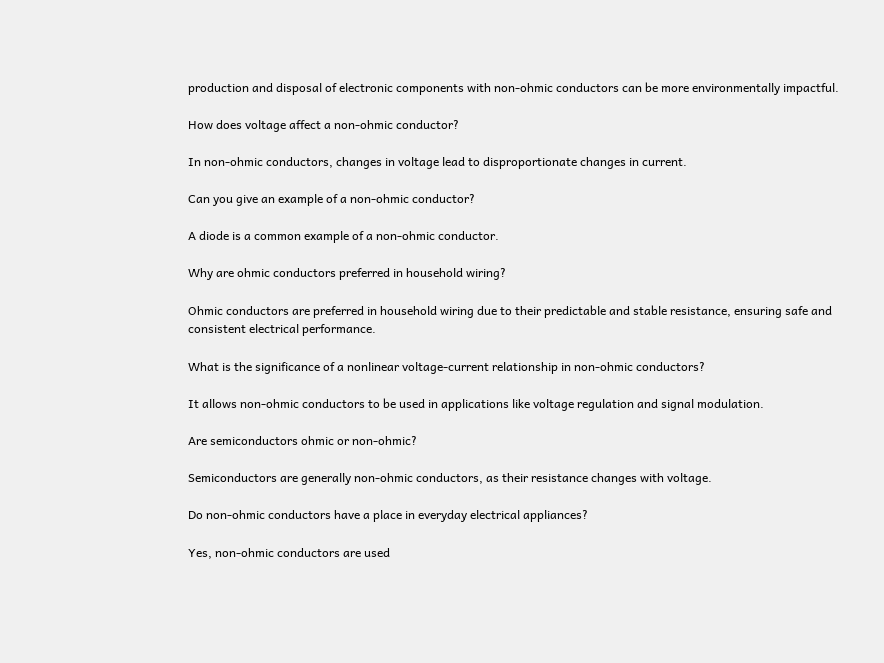production and disposal of electronic components with non-ohmic conductors can be more environmentally impactful.

How does voltage affect a non-ohmic conductor?

In non-ohmic conductors, changes in voltage lead to disproportionate changes in current.

Can you give an example of a non-ohmic conductor?

A diode is a common example of a non-ohmic conductor.

Why are ohmic conductors preferred in household wiring?

Ohmic conductors are preferred in household wiring due to their predictable and stable resistance, ensuring safe and consistent electrical performance.

What is the significance of a nonlinear voltage-current relationship in non-ohmic conductors?

It allows non-ohmic conductors to be used in applications like voltage regulation and signal modulation.

Are semiconductors ohmic or non-ohmic?

Semiconductors are generally non-ohmic conductors, as their resistance changes with voltage.

Do non-ohmic conductors have a place in everyday electrical appliances?

Yes, non-ohmic conductors are used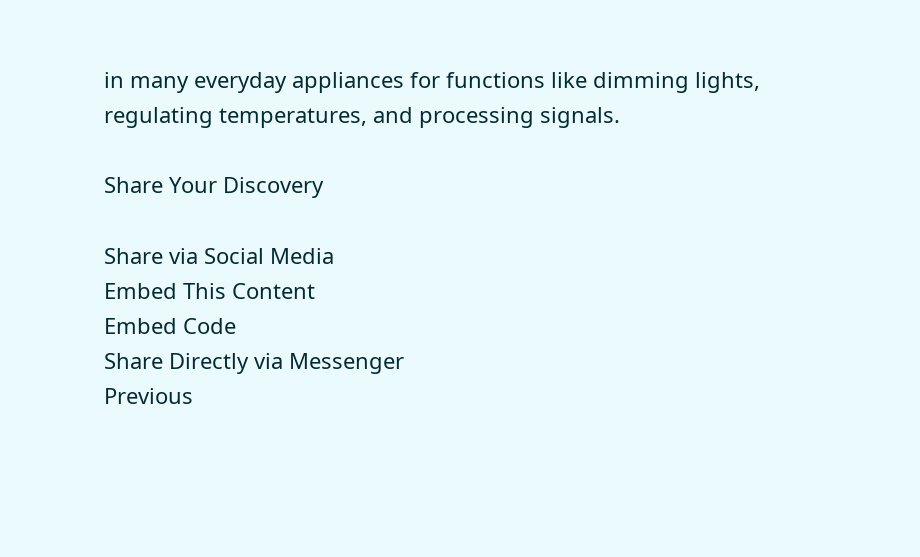in many everyday appliances for functions like dimming lights, regulating temperatures, and processing signals.

Share Your Discovery

Share via Social Media
Embed This Content
Embed Code
Share Directly via Messenger
Previous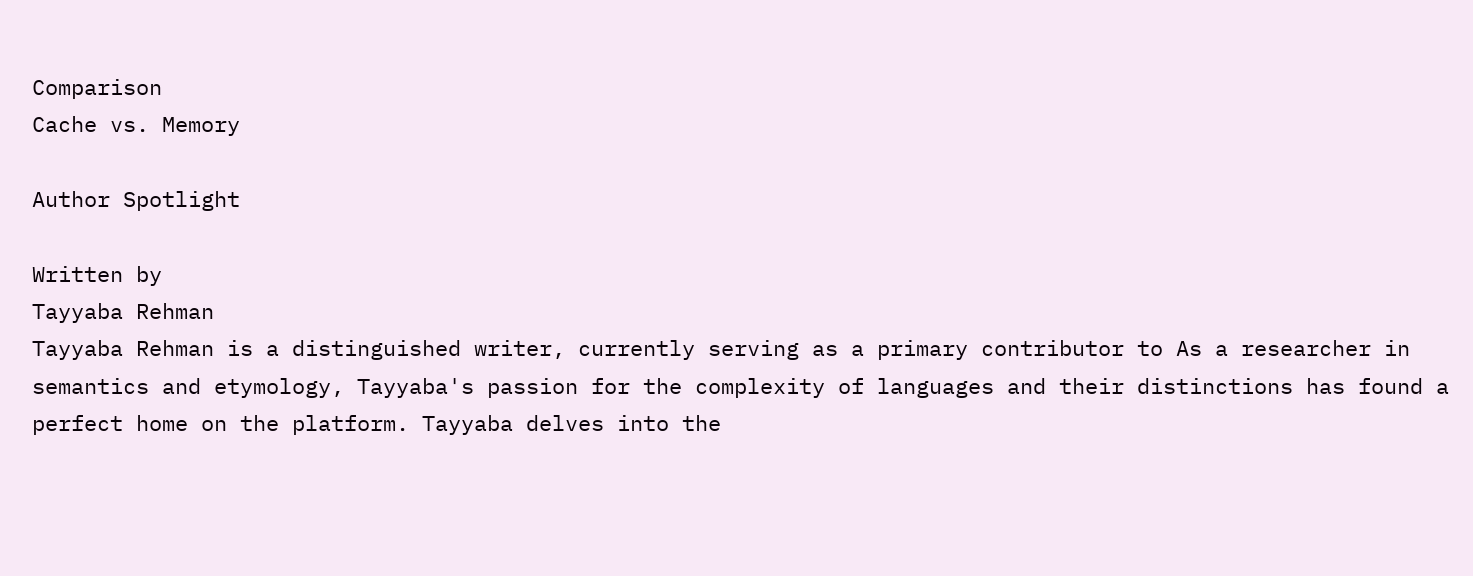Comparison
Cache vs. Memory

Author Spotlight

Written by
Tayyaba Rehman
Tayyaba Rehman is a distinguished writer, currently serving as a primary contributor to As a researcher in semantics and etymology, Tayyaba's passion for the complexity of languages and their distinctions has found a perfect home on the platform. Tayyaba delves into the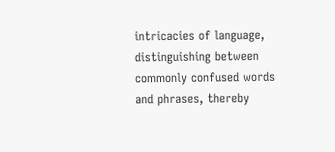intricacies of language, distinguishing between commonly confused words and phrases, thereby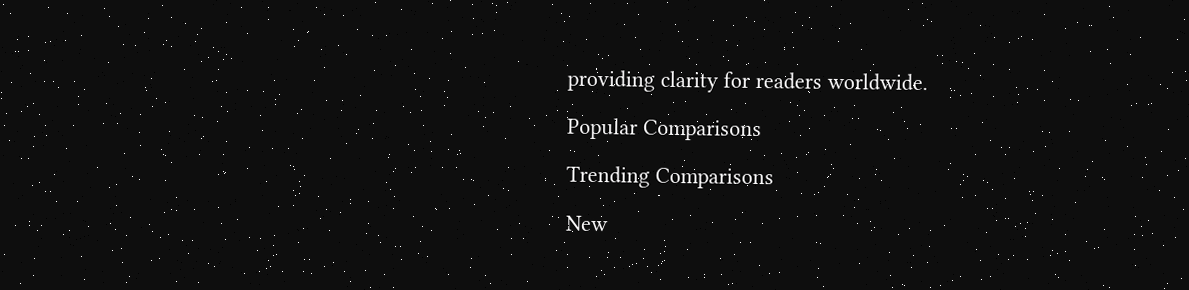providing clarity for readers worldwide.

Popular Comparisons

Trending Comparisons

New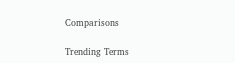Comparisons

Trending Terms